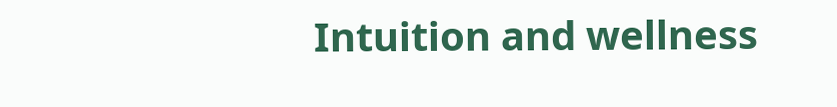Intuition and wellness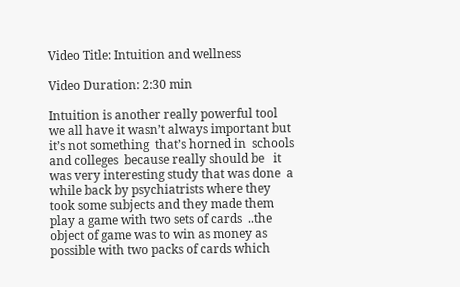Video Title: Intuition and wellness

Video Duration: 2:30 min

Intuition is another really powerful tool we all have it wasn’t always important but it’s not something  that’s horned in  schools and colleges  because really should be   it was very interesting study that was done  a while back by psychiatrists where they took some subjects and they made them play a game with two sets of cards  ..the object of game was to win as money as possible with two packs of cards which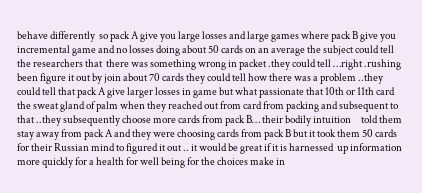behave differently  so pack A give you large losses and large games where pack B give you  incremental game and no losses doing about 50 cards on an average the subject could tell the researchers that  there was something wrong in packet .they could tell …right .rushing been figure it out by join about 70 cards they could tell how there was a problem ..they could tell that pack A give larger losses in game but what passionate that 10th or 11th card  the sweat gland of palm when they reached out from card from packing and subsequent to that ..they subsequently choose more cards from pack B… their bodily intuition     told them stay away from pack A and they were choosing cards from pack B but it took them 50 cards for their Russian mind to figured it out .. it would be great if it is harnessed  up information more quickly for a health for well being for the choices make in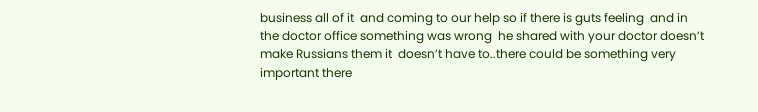business all of it  and coming to our help so if there is guts feeling  and in the doctor office something was wrong  he shared with your doctor doesn’t make Russians them it  doesn’t have to..there could be something very important there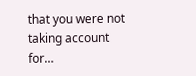that you were not taking account for…